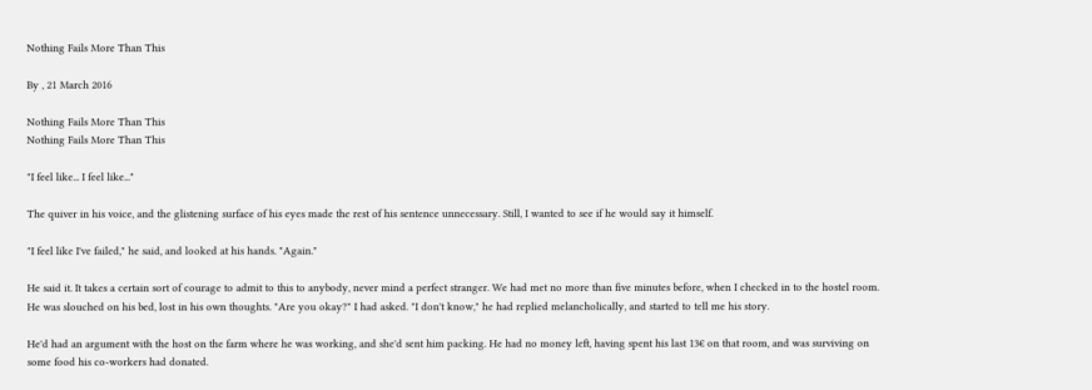Nothing Fails More Than This

By , 21 March 2016

Nothing Fails More Than This
Nothing Fails More Than This

"I feel like... I feel like..."

The quiver in his voice, and the glistening surface of his eyes made the rest of his sentence unnecessary. Still, I wanted to see if he would say it himself.

"I feel like I've failed," he said, and looked at his hands. "Again."

He said it. It takes a certain sort of courage to admit to this to anybody, never mind a perfect stranger. We had met no more than five minutes before, when I checked in to the hostel room. He was slouched on his bed, lost in his own thoughts. "Are you okay?" I had asked. "I don't know," he had replied melancholically, and started to tell me his story.

He'd had an argument with the host on the farm where he was working, and she'd sent him packing. He had no money left, having spent his last 13€ on that room, and was surviving on some food his co-workers had donated.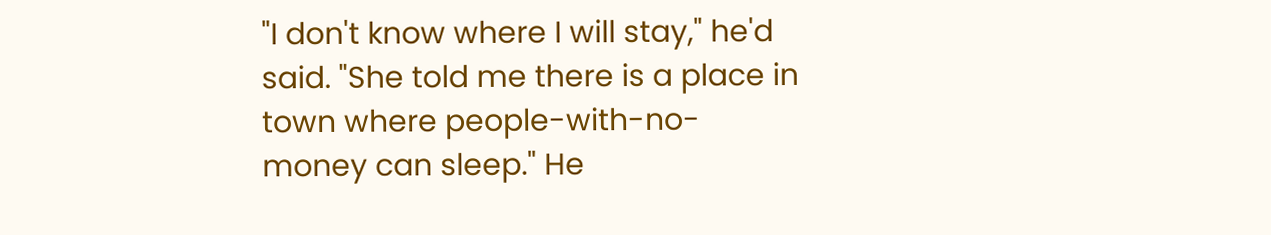"I don't know where I will stay," he'd said. "She told me there is a place in town where people-with-no-money can sleep." He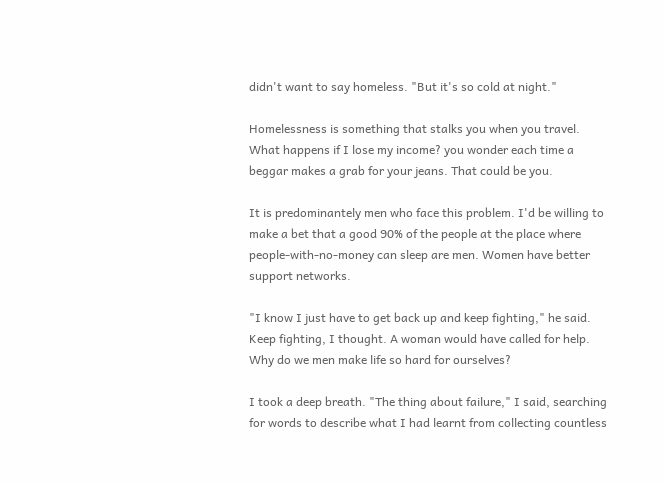didn't want to say homeless. "But it's so cold at night."

Homelessness is something that stalks you when you travel. What happens if I lose my income? you wonder each time a beggar makes a grab for your jeans. That could be you.

It is predominantely men who face this problem. I'd be willing to make a bet that a good 90% of the people at the place where people-with-no-money can sleep are men. Women have better support networks.

"I know I just have to get back up and keep fighting," he said. Keep fighting, I thought. A woman would have called for help. Why do we men make life so hard for ourselves?

I took a deep breath. "The thing about failure," I said, searching for words to describe what I had learnt from collecting countless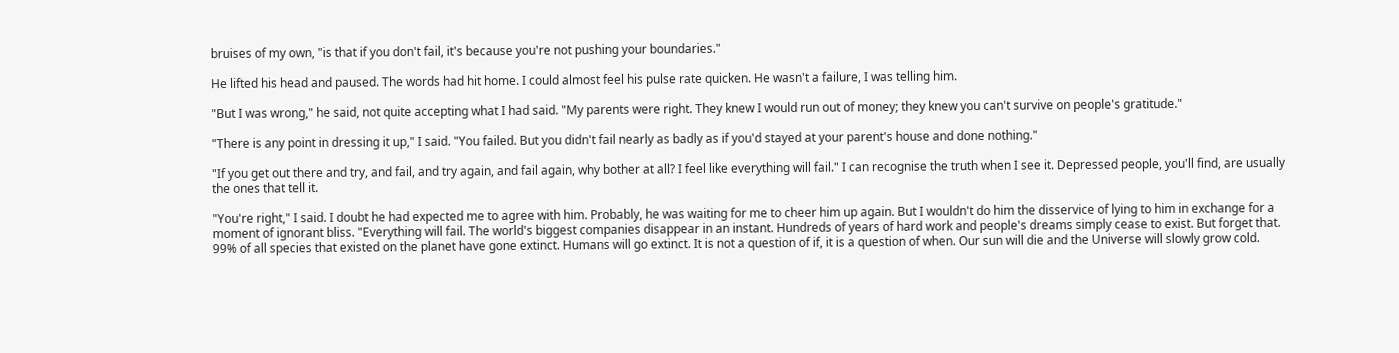bruises of my own, "is that if you don't fail, it's because you're not pushing your boundaries."

He lifted his head and paused. The words had hit home. I could almost feel his pulse rate quicken. He wasn't a failure, I was telling him.

"But I was wrong," he said, not quite accepting what I had said. "My parents were right. They knew I would run out of money; they knew you can't survive on people's gratitude."

"There is any point in dressing it up," I said. "You failed. But you didn't fail nearly as badly as if you'd stayed at your parent's house and done nothing."

"If you get out there and try, and fail, and try again, and fail again, why bother at all? I feel like everything will fail." I can recognise the truth when I see it. Depressed people, you'll find, are usually the ones that tell it.

"You're right," I said. I doubt he had expected me to agree with him. Probably, he was waiting for me to cheer him up again. But I wouldn't do him the disservice of lying to him in exchange for a moment of ignorant bliss. "Everything will fail. The world's biggest companies disappear in an instant. Hundreds of years of hard work and people's dreams simply cease to exist. But forget that. 99% of all species that existed on the planet have gone extinct. Humans will go extinct. It is not a question of if, it is a question of when. Our sun will die and the Universe will slowly grow cold.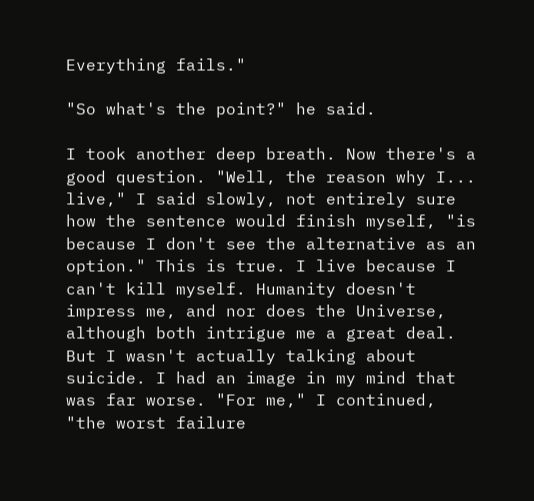Everything fails."

"So what's the point?" he said.

I took another deep breath. Now there's a good question. "Well, the reason why I... live," I said slowly, not entirely sure how the sentence would finish myself, "is because I don't see the alternative as an option." This is true. I live because I can't kill myself. Humanity doesn't impress me, and nor does the Universe, although both intrigue me a great deal. But I wasn't actually talking about suicide. I had an image in my mind that was far worse. "For me," I continued, "the worst failure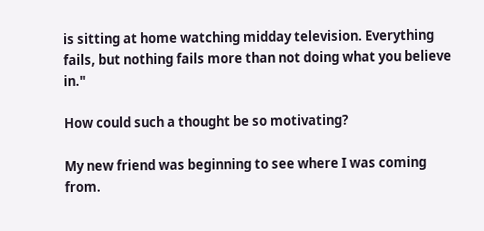is sitting at home watching midday television. Everything fails, but nothing fails more than not doing what you believe in."

How could such a thought be so motivating?

My new friend was beginning to see where I was coming from.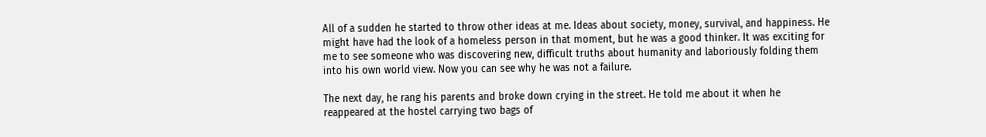All of a sudden he started to throw other ideas at me. Ideas about society, money, survival, and happiness. He might have had the look of a homeless person in that moment, but he was a good thinker. It was exciting for me to see someone who was discovering new, difficult truths about humanity and laboriously folding them into his own world view. Now you can see why he was not a failure.

The next day, he rang his parents and broke down crying in the street. He told me about it when he reappeared at the hostel carrying two bags of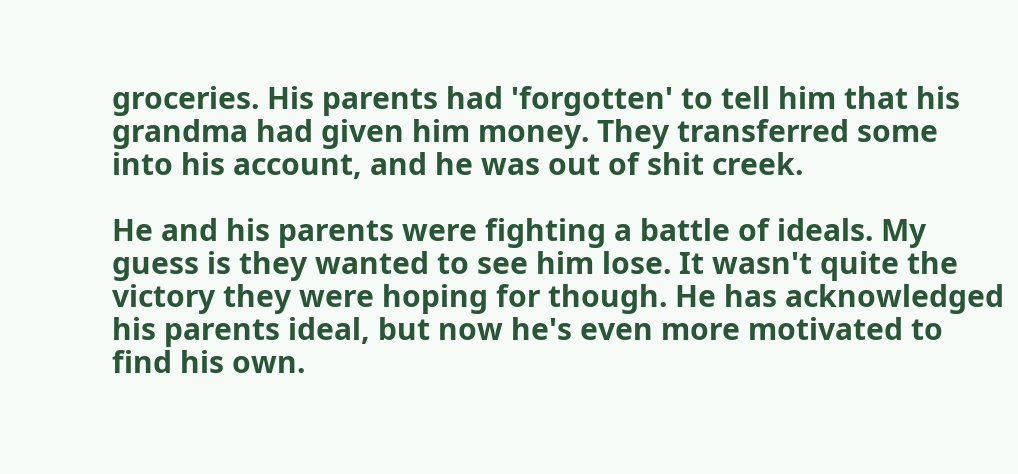groceries. His parents had 'forgotten' to tell him that his grandma had given him money. They transferred some into his account, and he was out of shit creek.

He and his parents were fighting a battle of ideals. My guess is they wanted to see him lose. It wasn't quite the victory they were hoping for though. He has acknowledged his parents ideal, but now he's even more motivated to find his own.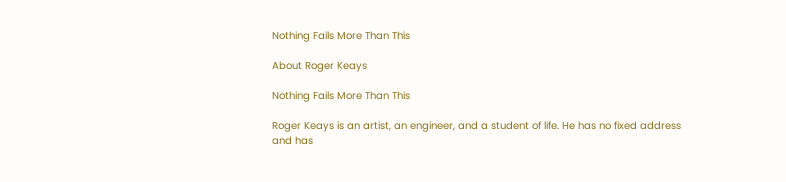Nothing Fails More Than This

About Roger Keays

Nothing Fails More Than This

Roger Keays is an artist, an engineer, and a student of life. He has no fixed address and has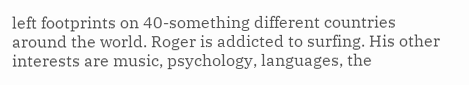left footprints on 40-something different countries around the world. Roger is addicted to surfing. His other interests are music, psychology, languages, the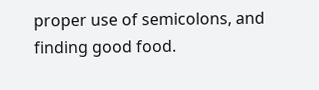proper use of semicolons, and finding good food.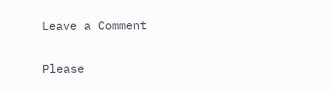Leave a Comment

Please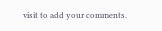visit to add your comments.